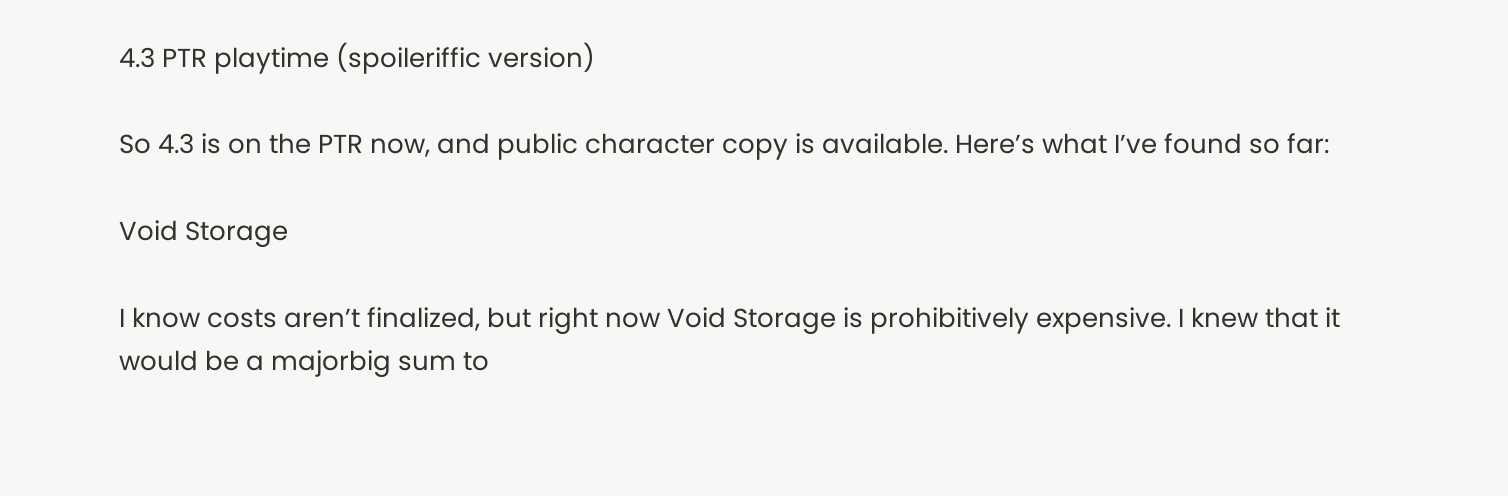4.3 PTR playtime (spoileriffic version)

So 4.3 is on the PTR now, and public character copy is available. Here’s what I’ve found so far:

Void Storage

I know costs aren’t finalized, but right now Void Storage is prohibitively expensive. I knew that it would be a majorbig sum to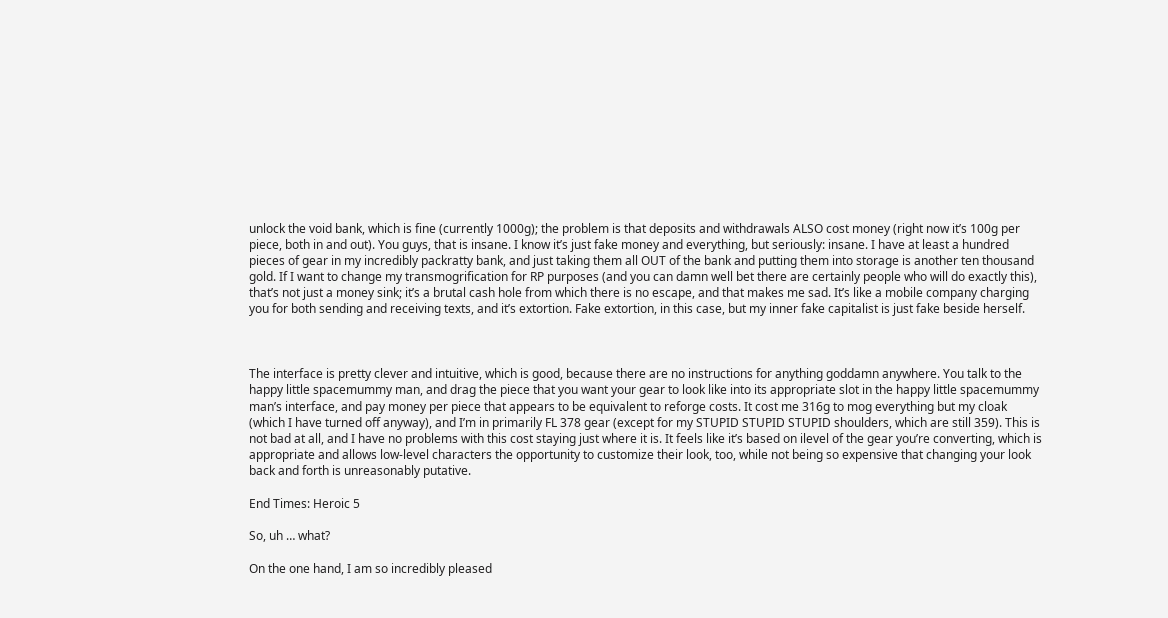unlock the void bank, which is fine (currently 1000g); the problem is that deposits and withdrawals ALSO cost money (right now it’s 100g per piece, both in and out). You guys, that is insane. I know it’s just fake money and everything, but seriously: insane. I have at least a hundred pieces of gear in my incredibly packratty bank, and just taking them all OUT of the bank and putting them into storage is another ten thousand gold. If I want to change my transmogrification for RP purposes (and you can damn well bet there are certainly people who will do exactly this), that’s not just a money sink; it’s a brutal cash hole from which there is no escape, and that makes me sad. It’s like a mobile company charging you for both sending and receiving texts, and it’s extortion. Fake extortion, in this case, but my inner fake capitalist is just fake beside herself.



The interface is pretty clever and intuitive, which is good, because there are no instructions for anything goddamn anywhere. You talk to the happy little spacemummy man, and drag the piece that you want your gear to look like into its appropriate slot in the happy little spacemummy man’s interface, and pay money per piece that appears to be equivalent to reforge costs. It cost me 316g to mog everything but my cloak (which I have turned off anyway), and I’m in primarily FL 378 gear (except for my STUPID STUPID STUPID shoulders, which are still 359). This is not bad at all, and I have no problems with this cost staying just where it is. It feels like it’s based on ilevel of the gear you’re converting, which is appropriate and allows low-level characters the opportunity to customize their look, too, while not being so expensive that changing your look back and forth is unreasonably putative.

End Times: Heroic 5

So, uh … what?

On the one hand, I am so incredibly pleased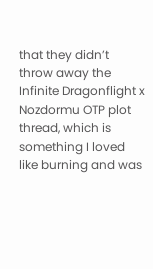that they didn’t throw away the Infinite Dragonflight x Nozdormu OTP plot thread, which is something I loved like burning and was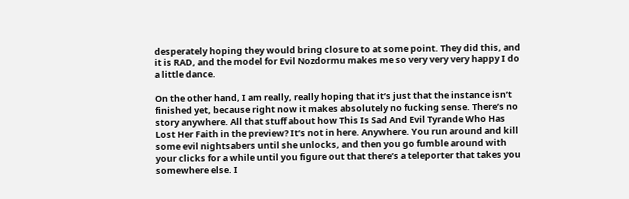desperately hoping they would bring closure to at some point. They did this, and it is RAD, and the model for Evil Nozdormu makes me so very very very happy I do a little dance.

On the other hand, I am really, really hoping that it’s just that the instance isn’t finished yet, because right now it makes absolutely no fucking sense. There’s no story anywhere. All that stuff about how This Is Sad And Evil Tyrande Who Has Lost Her Faith in the preview? It’s not in here. Anywhere. You run around and kill some evil nightsabers until she unlocks, and then you go fumble around with your clicks for a while until you figure out that there’s a teleporter that takes you somewhere else. I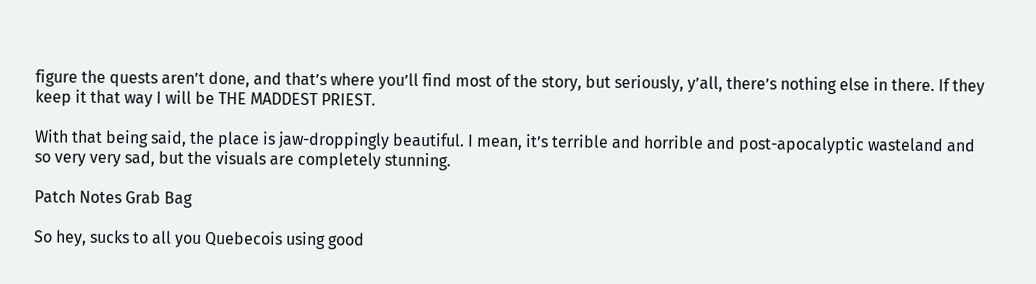figure the quests aren’t done, and that’s where you’ll find most of the story, but seriously, y’all, there’s nothing else in there. If they keep it that way I will be THE MADDEST PRIEST.

With that being said, the place is jaw-droppingly beautiful. I mean, it’s terrible and horrible and post-apocalyptic wasteland and so very very sad, but the visuals are completely stunning.

Patch Notes Grab Bag

So hey, sucks to all you Quebecois using good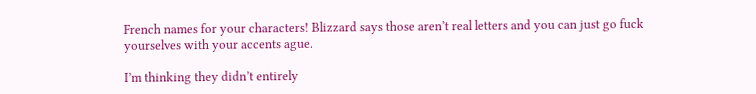French names for your characters! Blizzard says those aren’t real letters and you can just go fuck yourselves with your accents ague.

I’m thinking they didn’t entirely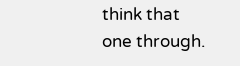think that one through.